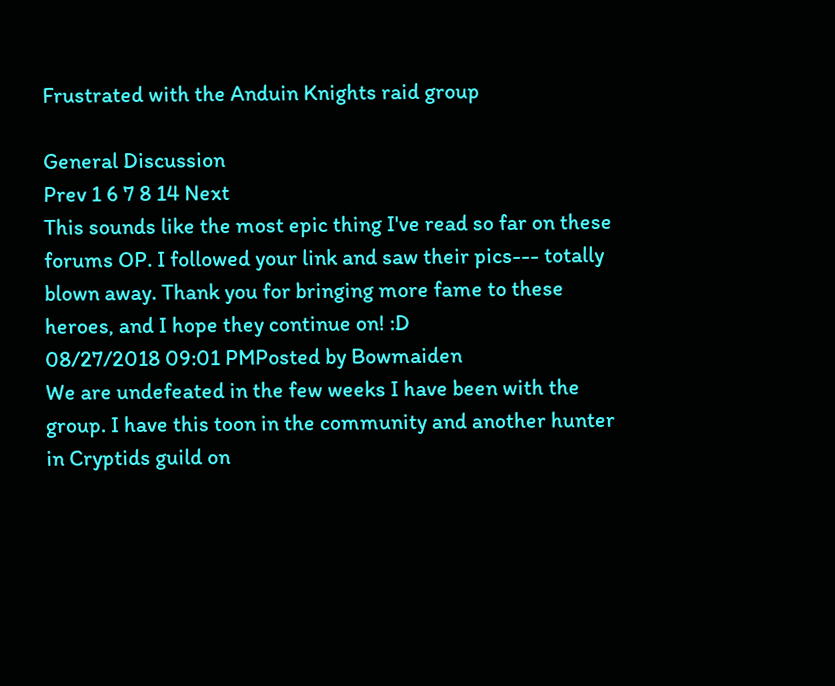Frustrated with the Anduin Knights raid group

General Discussion
Prev 1 6 7 8 14 Next
This sounds like the most epic thing I've read so far on these forums OP. I followed your link and saw their pics--- totally blown away. Thank you for bringing more fame to these heroes, and I hope they continue on! :D
08/27/2018 09:01 PMPosted by Bowmaiden
We are undefeated in the few weeks I have been with the group. I have this toon in the community and another hunter in Cryptids guild on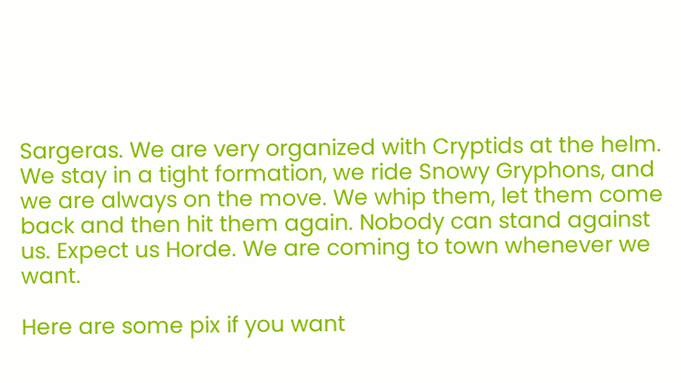Sargeras. We are very organized with Cryptids at the helm. We stay in a tight formation, we ride Snowy Gryphons, and we are always on the move. We whip them, let them come back and then hit them again. Nobody can stand against us. Expect us Horde. We are coming to town whenever we want.

Here are some pix if you want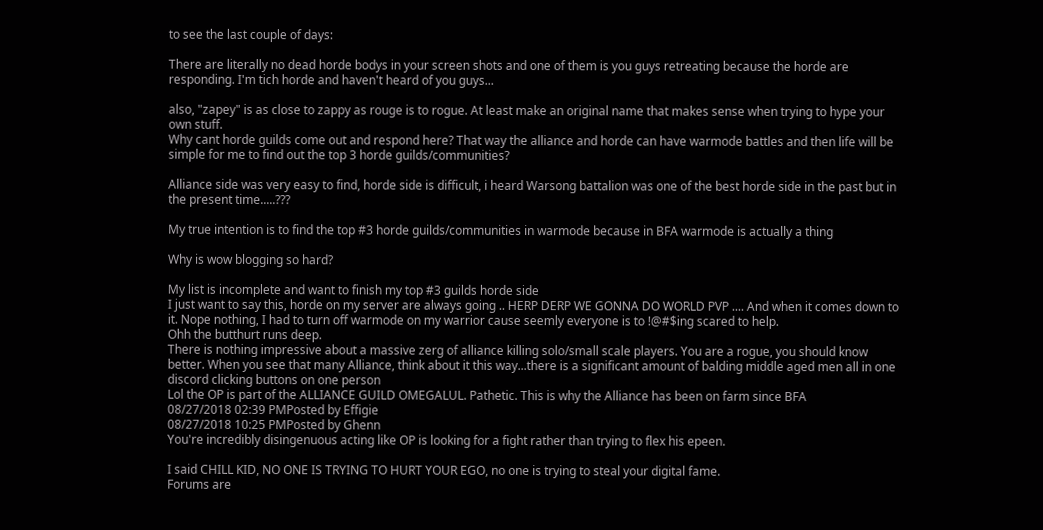to see the last couple of days:

There are literally no dead horde bodys in your screen shots and one of them is you guys retreating because the horde are responding. I'm tich horde and haven't heard of you guys...

also, "zapey" is as close to zappy as rouge is to rogue. At least make an original name that makes sense when trying to hype your own stuff.
Why cant horde guilds come out and respond here? That way the alliance and horde can have warmode battles and then life will be simple for me to find out the top 3 horde guilds/communities?

Alliance side was very easy to find, horde side is difficult, i heard Warsong battalion was one of the best horde side in the past but in the present time.....???

My true intention is to find the top #3 horde guilds/communities in warmode because in BFA warmode is actually a thing

Why is wow blogging so hard?

My list is incomplete and want to finish my top #3 guilds horde side
I just want to say this, horde on my server are always going .. HERP DERP WE GONNA DO WORLD PVP .... And when it comes down to it. Nope nothing, I had to turn off warmode on my warrior cause seemly everyone is to !@#$ing scared to help.
Ohh the butthurt runs deep.
There is nothing impressive about a massive zerg of alliance killing solo/small scale players. You are a rogue, you should know better. When you see that many Alliance, think about it this way...there is a significant amount of balding middle aged men all in one discord clicking buttons on one person
Lol the OP is part of the ALLIANCE GUILD OMEGALUL. Pathetic. This is why the Alliance has been on farm since BFA
08/27/2018 02:39 PMPosted by Effigie
08/27/2018 10:25 PMPosted by Ghenn
You're incredibly disingenuous acting like OP is looking for a fight rather than trying to flex his epeen.

I said CHILL KID, NO ONE IS TRYING TO HURT YOUR EGO, no one is trying to steal your digital fame.
Forums are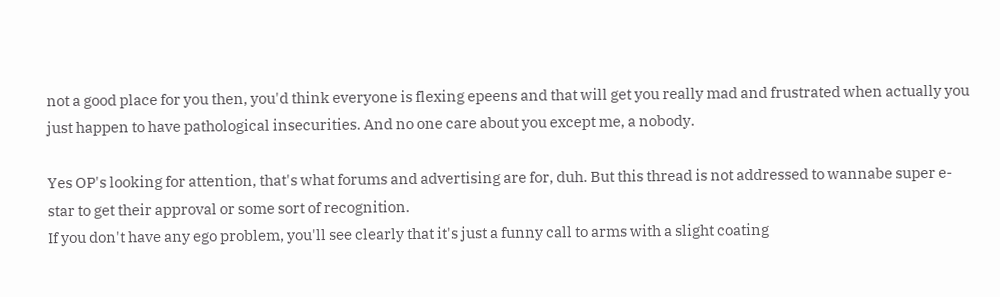not a good place for you then, you'd think everyone is flexing epeens and that will get you really mad and frustrated when actually you just happen to have pathological insecurities. And no one care about you except me, a nobody.

Yes OP's looking for attention, that's what forums and advertising are for, duh. But this thread is not addressed to wannabe super e-star to get their approval or some sort of recognition.
If you don't have any ego problem, you'll see clearly that it's just a funny call to arms with a slight coating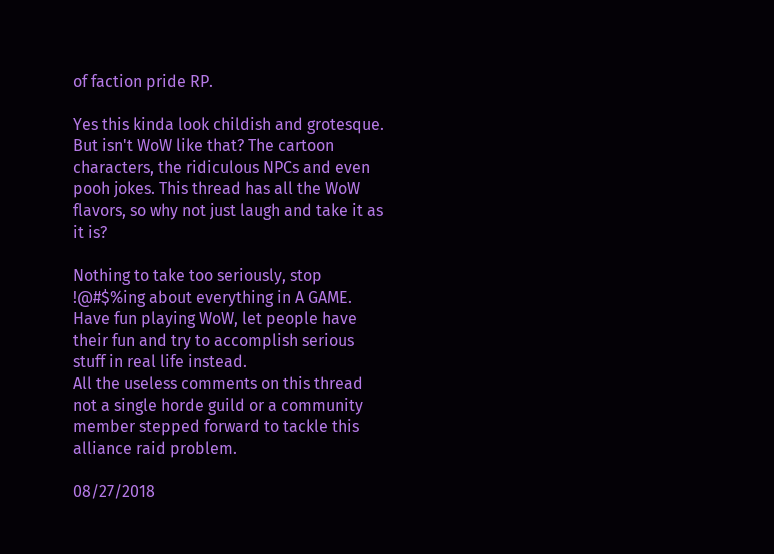of faction pride RP.

Yes this kinda look childish and grotesque. But isn't WoW like that? The cartoon characters, the ridiculous NPCs and even pooh jokes. This thread has all the WoW flavors, so why not just laugh and take it as it is?

Nothing to take too seriously, stop !@#$%ing about everything in A GAME. Have fun playing WoW, let people have their fun and try to accomplish serious stuff in real life instead.
All the useless comments on this thread not a single horde guild or a community member stepped forward to tackle this alliance raid problem.

08/27/2018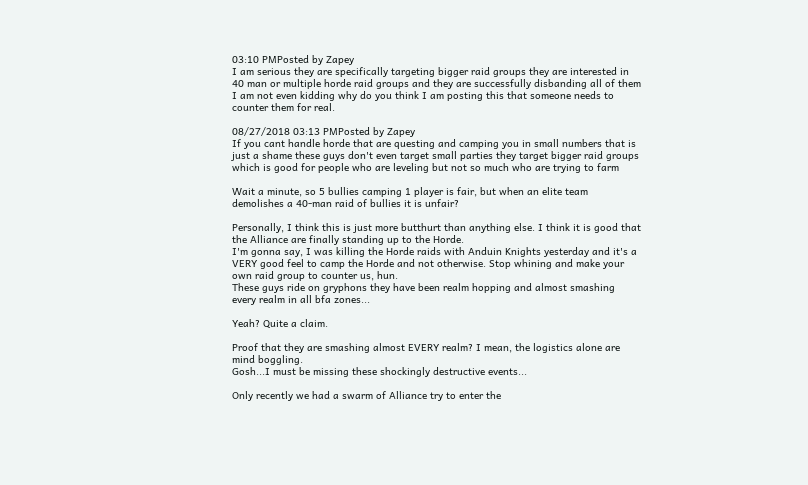03:10 PMPosted by Zapey
I am serious they are specifically targeting bigger raid groups they are interested in 40 man or multiple horde raid groups and they are successfully disbanding all of them I am not even kidding why do you think I am posting this that someone needs to counter them for real.

08/27/2018 03:13 PMPosted by Zapey
If you cant handle horde that are questing and camping you in small numbers that is just a shame these guys don't even target small parties they target bigger raid groups which is good for people who are leveling but not so much who are trying to farm

Wait a minute, so 5 bullies camping 1 player is fair, but when an elite team demolishes a 40-man raid of bullies it is unfair?

Personally, I think this is just more butthurt than anything else. I think it is good that the Alliance are finally standing up to the Horde.
I'm gonna say, I was killing the Horde raids with Anduin Knights yesterday and it's a VERY good feel to camp the Horde and not otherwise. Stop whining and make your own raid group to counter us, hun.
These guys ride on gryphons they have been realm hopping and almost smashing every realm in all bfa zones...

Yeah? Quite a claim.

Proof that they are smashing almost EVERY realm? I mean, the logistics alone are mind boggling.
Gosh...I must be missing these shockingly destructive events...

Only recently we had a swarm of Alliance try to enter the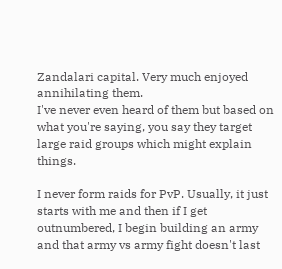Zandalari capital. Very much enjoyed annihilating them.
I've never even heard of them but based on what you're saying, you say they target large raid groups which might explain things.

I never form raids for PvP. Usually, it just starts with me and then if I get outnumbered, I begin building an army and that army vs army fight doesn't last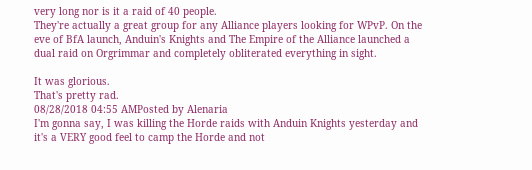very long nor is it a raid of 40 people.
They're actually a great group for any Alliance players looking for WPvP. On the eve of BfA launch, Anduin's Knights and The Empire of the Alliance launched a dual raid on Orgrimmar and completely obliterated everything in sight.

It was glorious.
That's pretty rad.
08/28/2018 04:55 AMPosted by Alenaria
I'm gonna say, I was killing the Horde raids with Anduin Knights yesterday and it's a VERY good feel to camp the Horde and not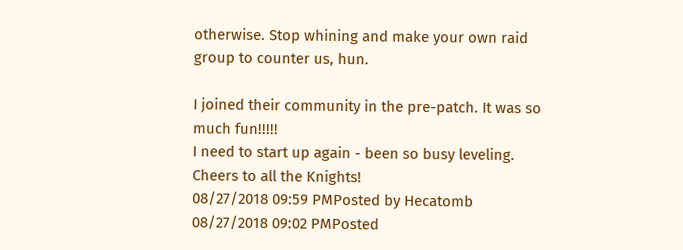otherwise. Stop whining and make your own raid group to counter us, hun.

I joined their community in the pre-patch. It was so much fun!!!!!
I need to start up again - been so busy leveling.
Cheers to all the Knights!
08/27/2018 09:59 PMPosted by Hecatomb
08/27/2018 09:02 PMPosted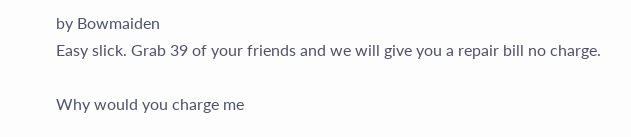by Bowmaiden
Easy slick. Grab 39 of your friends and we will give you a repair bill no charge.

Why would you charge me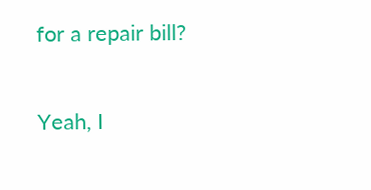for a repair bill?

Yeah, I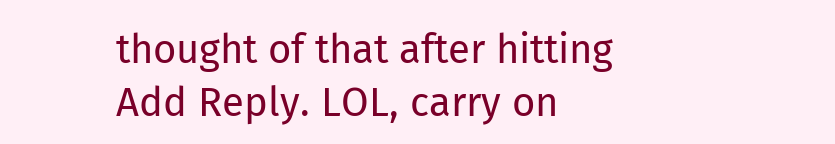thought of that after hitting Add Reply. LOL, carry on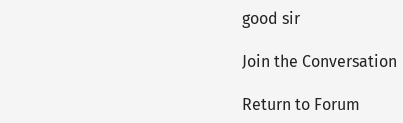good sir

Join the Conversation

Return to Forum